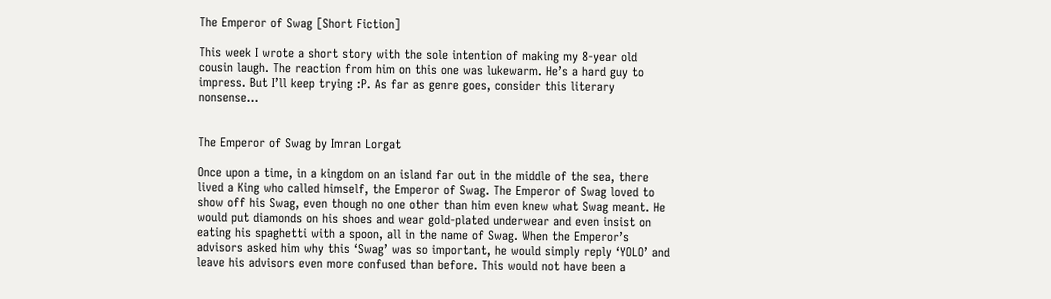The Emperor of Swag [Short Fiction]

This week I wrote a short story with the sole intention of making my 8-year old cousin laugh. The reaction from him on this one was lukewarm. He’s a hard guy to impress. But I’ll keep trying :P. As far as genre goes, consider this literary nonsense…


The Emperor of Swag by Imran Lorgat

Once upon a time, in a kingdom on an island far out in the middle of the sea, there lived a King who called himself, the Emperor of Swag. The Emperor of Swag loved to show off his Swag, even though no one other than him even knew what Swag meant. He would put diamonds on his shoes and wear gold-plated underwear and even insist on eating his spaghetti with a spoon, all in the name of Swag. When the Emperor’s advisors asked him why this ‘Swag’ was so important, he would simply reply ‘YOLO’ and leave his advisors even more confused than before. This would not have been a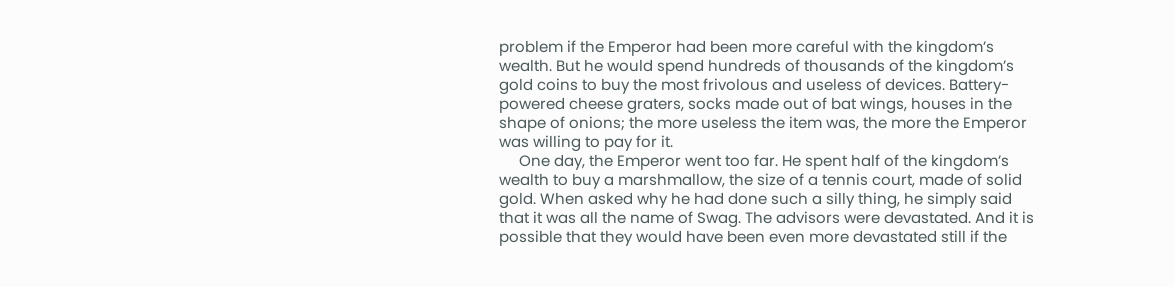problem if the Emperor had been more careful with the kingdom’s wealth. But he would spend hundreds of thousands of the kingdom’s gold coins to buy the most frivolous and useless of devices. Battery-powered cheese graters, socks made out of bat wings, houses in the shape of onions; the more useless the item was, the more the Emperor was willing to pay for it.
     One day, the Emperor went too far. He spent half of the kingdom’s wealth to buy a marshmallow, the size of a tennis court, made of solid gold. When asked why he had done such a silly thing, he simply said that it was all the name of Swag. The advisors were devastated. And it is possible that they would have been even more devastated still if the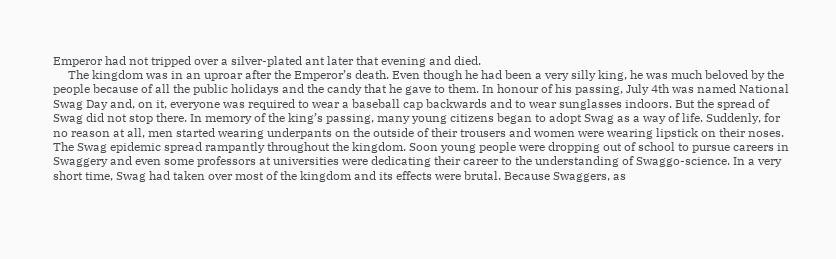Emperor had not tripped over a silver-plated ant later that evening and died.
     The kingdom was in an uproar after the Emperor’s death. Even though he had been a very silly king, he was much beloved by the people because of all the public holidays and the candy that he gave to them. In honour of his passing, July 4th was named National Swag Day and, on it, everyone was required to wear a baseball cap backwards and to wear sunglasses indoors. But the spread of Swag did not stop there. In memory of the king’s passing, many young citizens began to adopt Swag as a way of life. Suddenly, for no reason at all, men started wearing underpants on the outside of their trousers and women were wearing lipstick on their noses. The Swag epidemic spread rampantly throughout the kingdom. Soon young people were dropping out of school to pursue careers in Swaggery and even some professors at universities were dedicating their career to the understanding of Swaggo-science. In a very short time, Swag had taken over most of the kingdom and its effects were brutal. Because Swaggers, as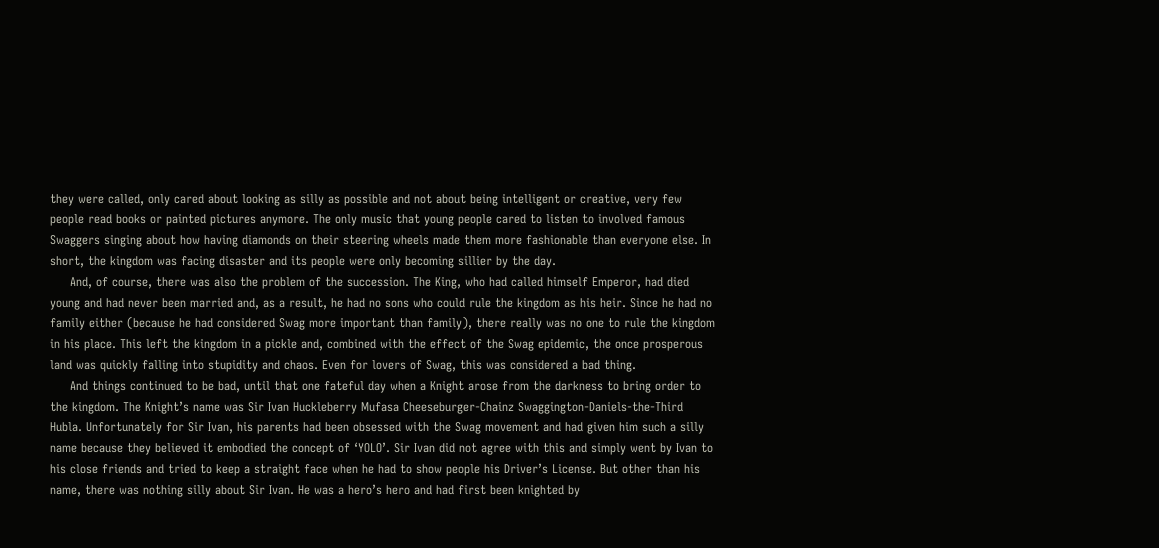they were called, only cared about looking as silly as possible and not about being intelligent or creative, very few people read books or painted pictures anymore. The only music that young people cared to listen to involved famous Swaggers singing about how having diamonds on their steering wheels made them more fashionable than everyone else. In short, the kingdom was facing disaster and its people were only becoming sillier by the day.
     And, of course, there was also the problem of the succession. The King, who had called himself Emperor, had died young and had never been married and, as a result, he had no sons who could rule the kingdom as his heir. Since he had no family either (because he had considered Swag more important than family), there really was no one to rule the kingdom in his place. This left the kingdom in a pickle and, combined with the effect of the Swag epidemic, the once prosperous land was quickly falling into stupidity and chaos. Even for lovers of Swag, this was considered a bad thing.
     And things continued to be bad, until that one fateful day when a Knight arose from the darkness to bring order to the kingdom. The Knight’s name was Sir Ivan Huckleberry Mufasa Cheeseburger-Chainz Swaggington-Daniels-the-Third Hubla. Unfortunately for Sir Ivan, his parents had been obsessed with the Swag movement and had given him such a silly name because they believed it embodied the concept of ‘YOLO’. Sir Ivan did not agree with this and simply went by Ivan to his close friends and tried to keep a straight face when he had to show people his Driver’s License. But other than his name, there was nothing silly about Sir Ivan. He was a hero’s hero and had first been knighted by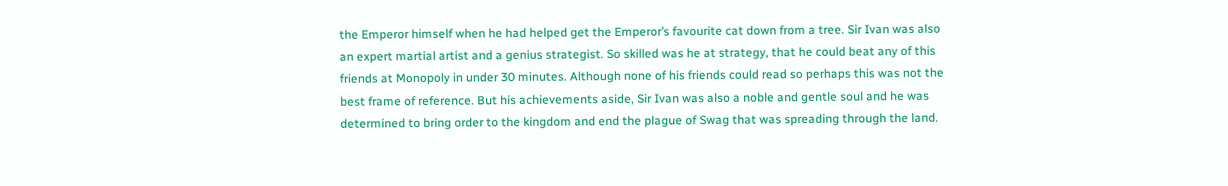the Emperor himself when he had helped get the Emperor’s favourite cat down from a tree. Sir Ivan was also an expert martial artist and a genius strategist. So skilled was he at strategy, that he could beat any of this friends at Monopoly in under 30 minutes. Although none of his friends could read so perhaps this was not the best frame of reference. But his achievements aside, Sir Ivan was also a noble and gentle soul and he was determined to bring order to the kingdom and end the plague of Swag that was spreading through the land.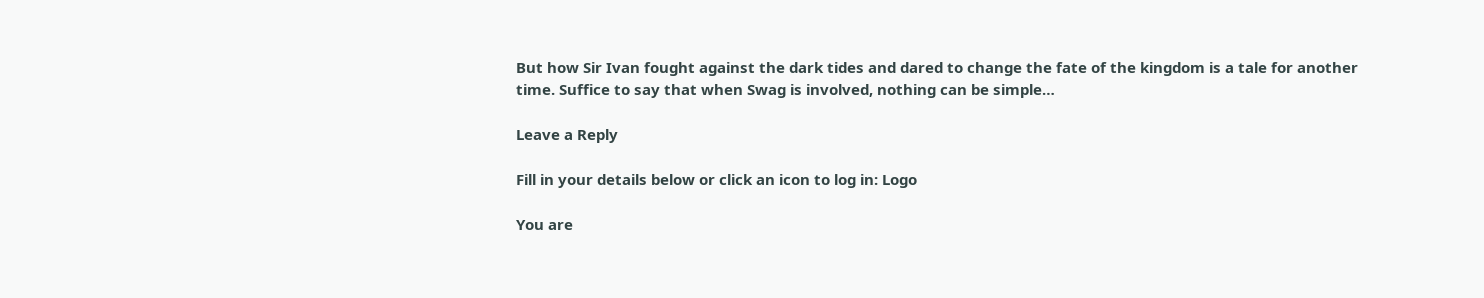But how Sir Ivan fought against the dark tides and dared to change the fate of the kingdom is a tale for another time. Suffice to say that when Swag is involved, nothing can be simple…

Leave a Reply

Fill in your details below or click an icon to log in: Logo

You are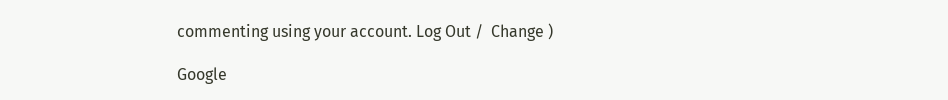commenting using your account. Log Out /  Change )

Google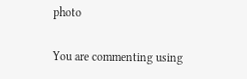photo

You are commenting using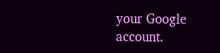your Google account.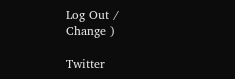Log Out /  Change )

Twitter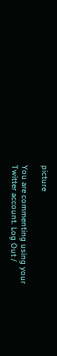picture

You are commenting using your Twitter account. Log Out /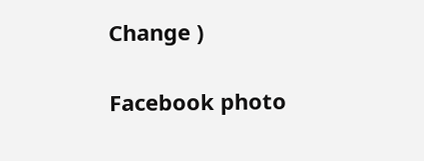Change )

Facebook photo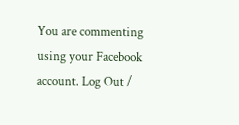You are commenting using your Facebook account. Log Out /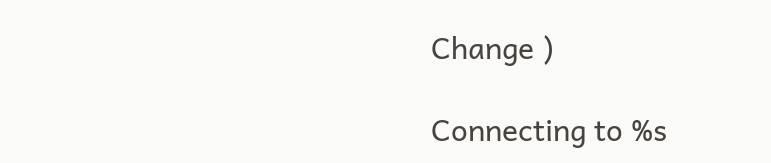Change )

Connecting to %s